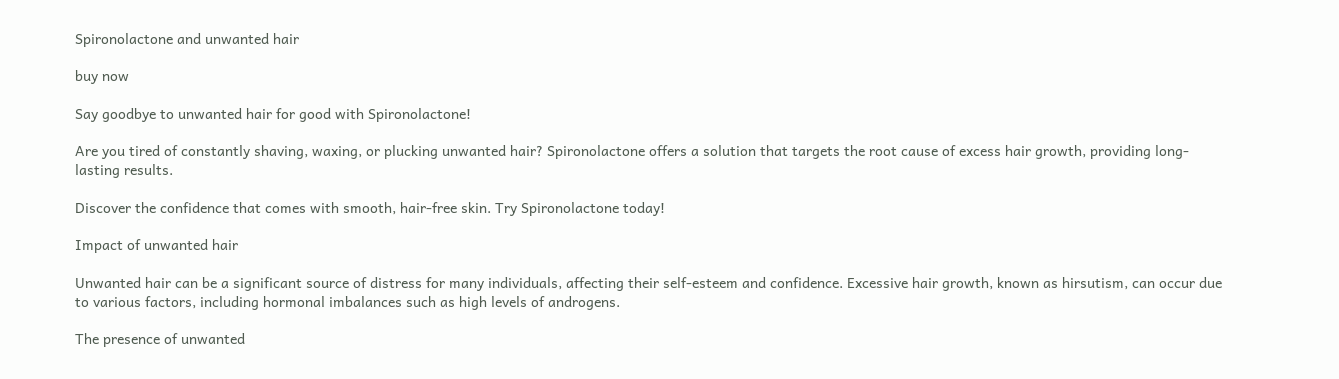Spironolactone and unwanted hair

buy now

Say goodbye to unwanted hair for good with Spironolactone!

Are you tired of constantly shaving, waxing, or plucking unwanted hair? Spironolactone offers a solution that targets the root cause of excess hair growth, providing long-lasting results.

Discover the confidence that comes with smooth, hair-free skin. Try Spironolactone today!

Impact of unwanted hair

Unwanted hair can be a significant source of distress for many individuals, affecting their self-esteem and confidence. Excessive hair growth, known as hirsutism, can occur due to various factors, including hormonal imbalances such as high levels of androgens.

The presence of unwanted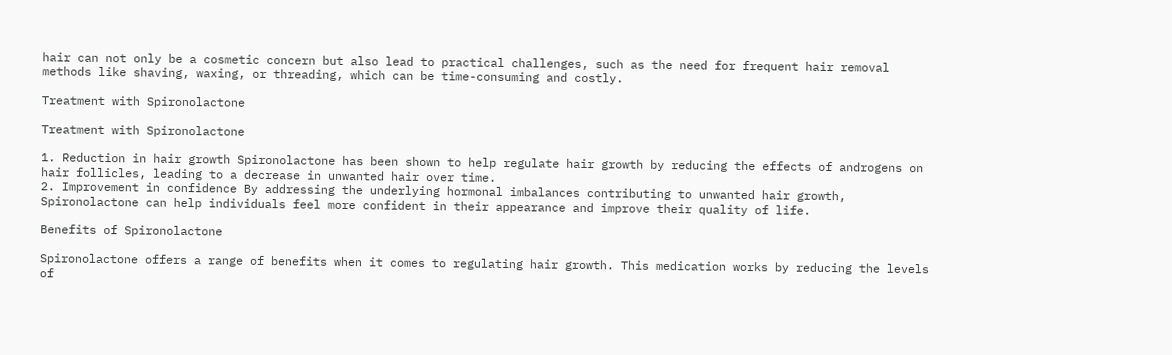hair can not only be a cosmetic concern but also lead to practical challenges, such as the need for frequent hair removal methods like shaving, waxing, or threading, which can be time-consuming and costly.

Treatment with Spironolactone

Treatment with Spironolactone

1. Reduction in hair growth Spironolactone has been shown to help regulate hair growth by reducing the effects of androgens on hair follicles, leading to a decrease in unwanted hair over time.
2. Improvement in confidence By addressing the underlying hormonal imbalances contributing to unwanted hair growth, Spironolactone can help individuals feel more confident in their appearance and improve their quality of life.

Benefits of Spironolactone

Spironolactone offers a range of benefits when it comes to regulating hair growth. This medication works by reducing the levels of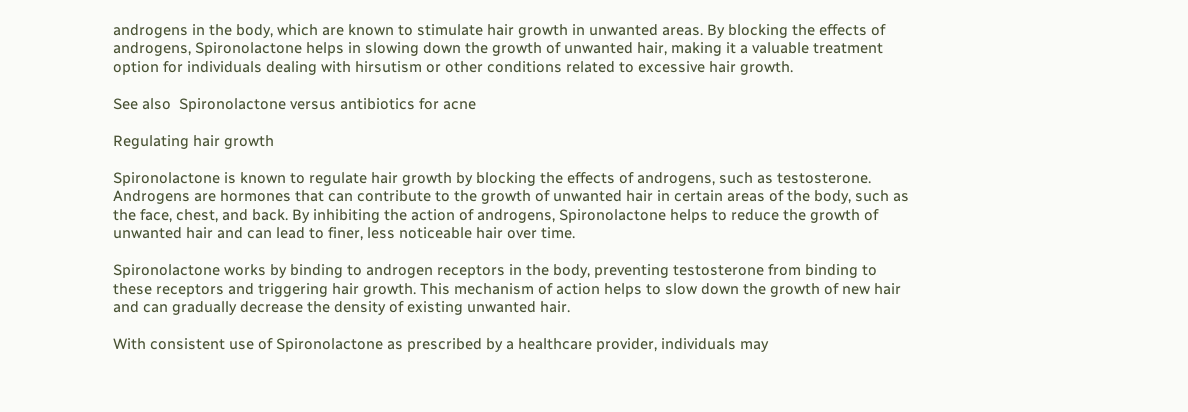androgens in the body, which are known to stimulate hair growth in unwanted areas. By blocking the effects of androgens, Spironolactone helps in slowing down the growth of unwanted hair, making it a valuable treatment option for individuals dealing with hirsutism or other conditions related to excessive hair growth.

See also  Spironolactone versus antibiotics for acne

Regulating hair growth

Spironolactone is known to regulate hair growth by blocking the effects of androgens, such as testosterone. Androgens are hormones that can contribute to the growth of unwanted hair in certain areas of the body, such as the face, chest, and back. By inhibiting the action of androgens, Spironolactone helps to reduce the growth of unwanted hair and can lead to finer, less noticeable hair over time.

Spironolactone works by binding to androgen receptors in the body, preventing testosterone from binding to these receptors and triggering hair growth. This mechanism of action helps to slow down the growth of new hair and can gradually decrease the density of existing unwanted hair.

With consistent use of Spironolactone as prescribed by a healthcare provider, individuals may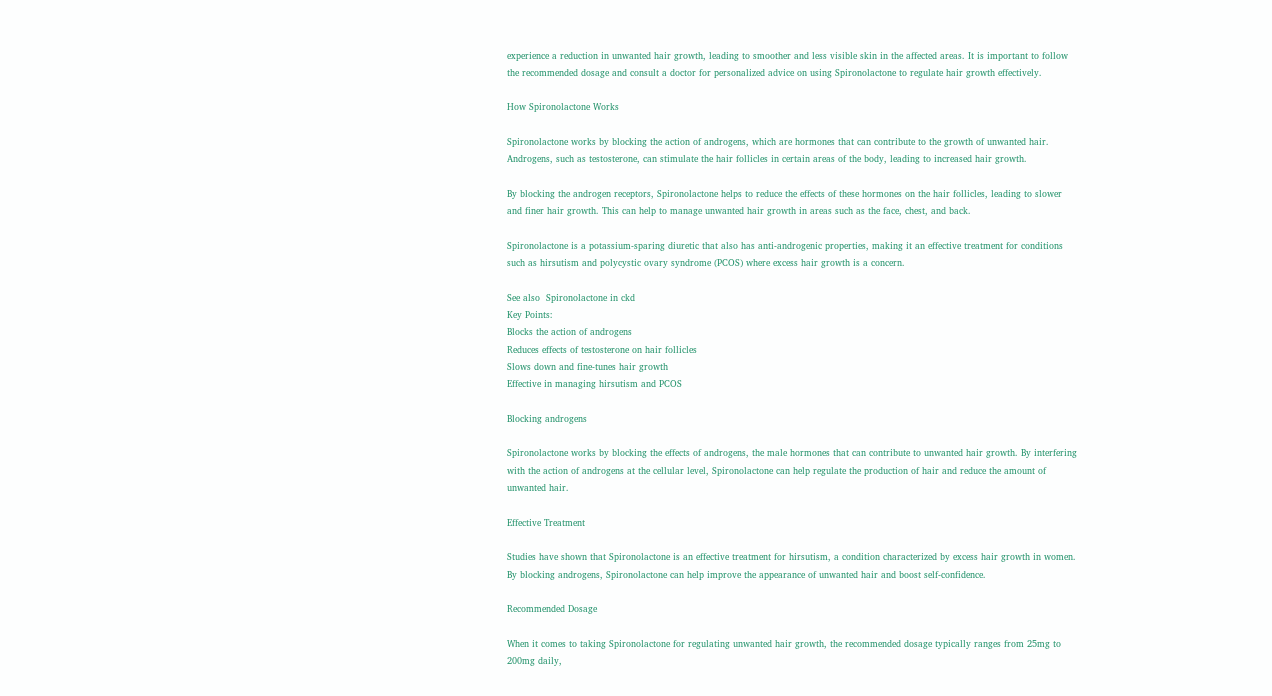experience a reduction in unwanted hair growth, leading to smoother and less visible skin in the affected areas. It is important to follow the recommended dosage and consult a doctor for personalized advice on using Spironolactone to regulate hair growth effectively.

How Spironolactone Works

Spironolactone works by blocking the action of androgens, which are hormones that can contribute to the growth of unwanted hair. Androgens, such as testosterone, can stimulate the hair follicles in certain areas of the body, leading to increased hair growth.

By blocking the androgen receptors, Spironolactone helps to reduce the effects of these hormones on the hair follicles, leading to slower and finer hair growth. This can help to manage unwanted hair growth in areas such as the face, chest, and back.

Spironolactone is a potassium-sparing diuretic that also has anti-androgenic properties, making it an effective treatment for conditions such as hirsutism and polycystic ovary syndrome (PCOS) where excess hair growth is a concern.

See also  Spironolactone in ckd
Key Points:
Blocks the action of androgens
Reduces effects of testosterone on hair follicles
Slows down and fine-tunes hair growth
Effective in managing hirsutism and PCOS

Blocking androgens

Spironolactone works by blocking the effects of androgens, the male hormones that can contribute to unwanted hair growth. By interfering with the action of androgens at the cellular level, Spironolactone can help regulate the production of hair and reduce the amount of unwanted hair.

Effective Treatment

Studies have shown that Spironolactone is an effective treatment for hirsutism, a condition characterized by excess hair growth in women. By blocking androgens, Spironolactone can help improve the appearance of unwanted hair and boost self-confidence.

Recommended Dosage

When it comes to taking Spironolactone for regulating unwanted hair growth, the recommended dosage typically ranges from 25mg to 200mg daily,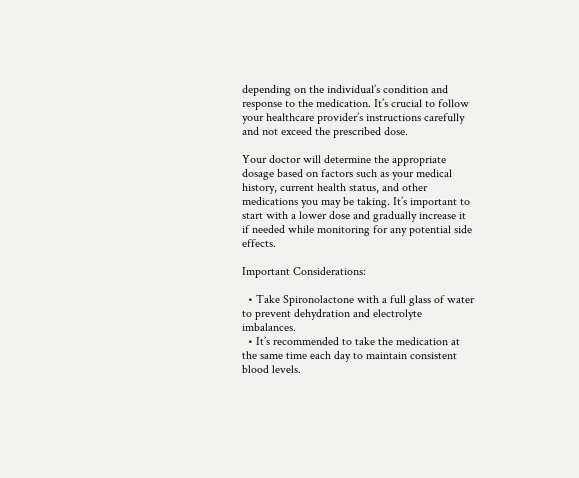depending on the individual’s condition and response to the medication. It’s crucial to follow your healthcare provider’s instructions carefully and not exceed the prescribed dose.

Your doctor will determine the appropriate dosage based on factors such as your medical history, current health status, and other medications you may be taking. It’s important to start with a lower dose and gradually increase it if needed while monitoring for any potential side effects.

Important Considerations:

  • Take Spironolactone with a full glass of water to prevent dehydration and electrolyte imbalances.
  • It’s recommended to take the medication at the same time each day to maintain consistent blood levels.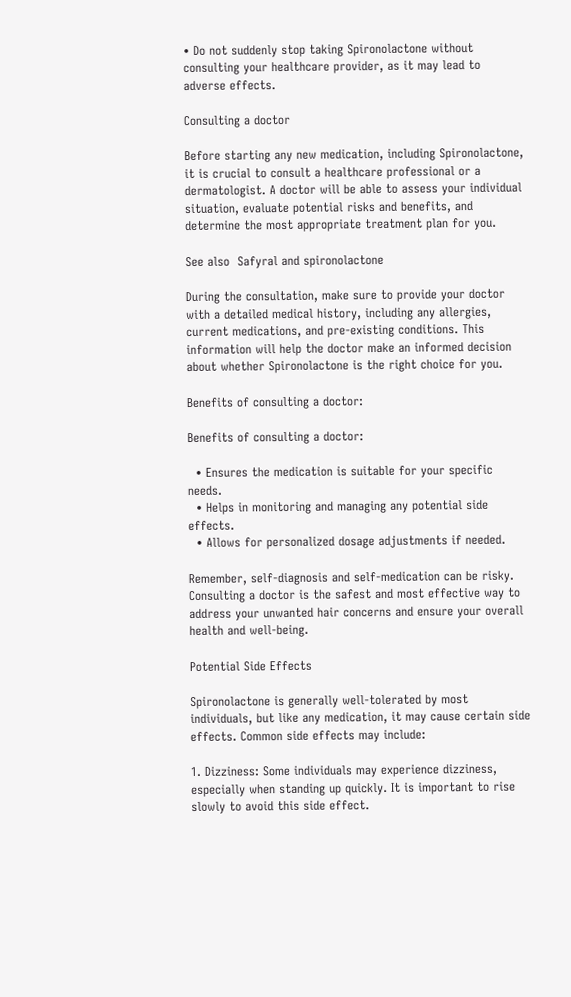• Do not suddenly stop taking Spironolactone without consulting your healthcare provider, as it may lead to adverse effects.

Consulting a doctor

Before starting any new medication, including Spironolactone, it is crucial to consult a healthcare professional or a dermatologist. A doctor will be able to assess your individual situation, evaluate potential risks and benefits, and determine the most appropriate treatment plan for you.

See also  Safyral and spironolactone

During the consultation, make sure to provide your doctor with a detailed medical history, including any allergies, current medications, and pre-existing conditions. This information will help the doctor make an informed decision about whether Spironolactone is the right choice for you.

Benefits of consulting a doctor:

Benefits of consulting a doctor:

  • Ensures the medication is suitable for your specific needs.
  • Helps in monitoring and managing any potential side effects.
  • Allows for personalized dosage adjustments if needed.

Remember, self-diagnosis and self-medication can be risky. Consulting a doctor is the safest and most effective way to address your unwanted hair concerns and ensure your overall health and well-being.

Potential Side Effects

Spironolactone is generally well-tolerated by most individuals, but like any medication, it may cause certain side effects. Common side effects may include:

1. Dizziness: Some individuals may experience dizziness, especially when standing up quickly. It is important to rise slowly to avoid this side effect.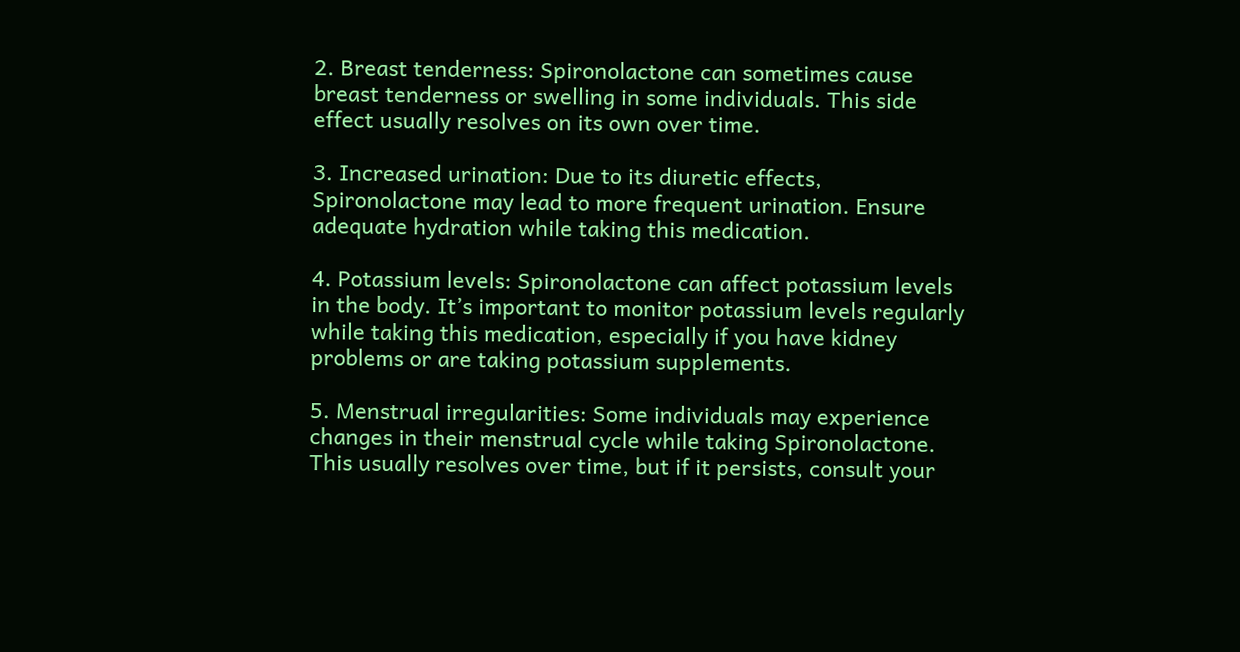2. Breast tenderness: Spironolactone can sometimes cause breast tenderness or swelling in some individuals. This side effect usually resolves on its own over time.

3. Increased urination: Due to its diuretic effects, Spironolactone may lead to more frequent urination. Ensure adequate hydration while taking this medication.

4. Potassium levels: Spironolactone can affect potassium levels in the body. It’s important to monitor potassium levels regularly while taking this medication, especially if you have kidney problems or are taking potassium supplements.

5. Menstrual irregularities: Some individuals may experience changes in their menstrual cycle while taking Spironolactone. This usually resolves over time, but if it persists, consult your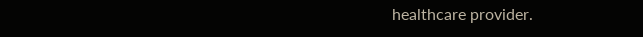healthcare provider.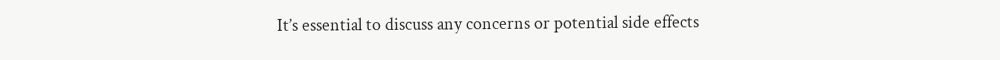It’s essential to discuss any concerns or potential side effects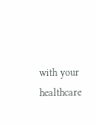with your healthcare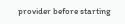provider before starting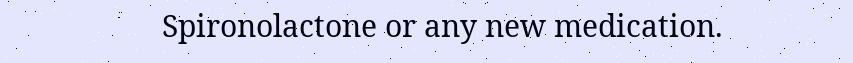Spironolactone or any new medication.